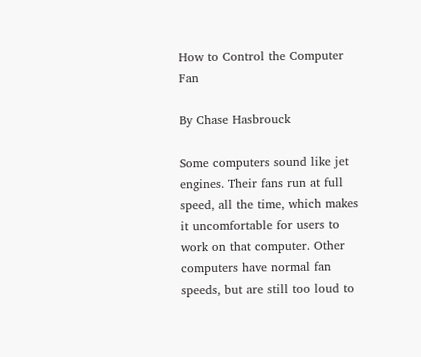How to Control the Computer Fan

By Chase Hasbrouck

Some computers sound like jet engines. Their fans run at full speed, all the time, which makes it uncomfortable for users to work on that computer. Other computers have normal fan speeds, but are still too loud to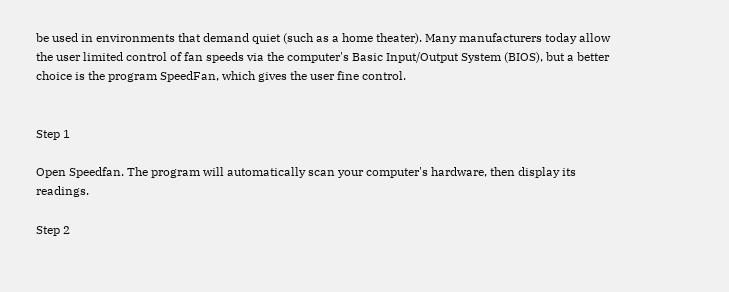be used in environments that demand quiet (such as a home theater). Many manufacturers today allow the user limited control of fan speeds via the computer's Basic Input/Output System (BIOS), but a better choice is the program SpeedFan, which gives the user fine control.


Step 1

Open Speedfan. The program will automatically scan your computer's hardware, then display its readings.

Step 2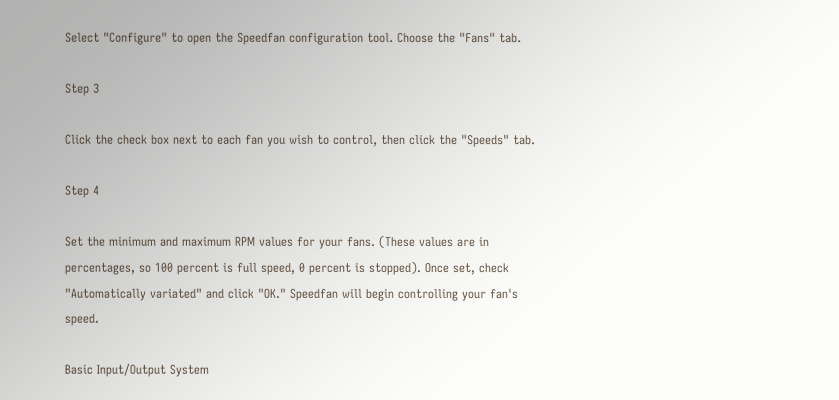Select "Configure" to open the Speedfan configuration tool. Choose the "Fans" tab.

Step 3

Click the check box next to each fan you wish to control, then click the "Speeds" tab.

Step 4

Set the minimum and maximum RPM values for your fans. (These values are in percentages, so 100 percent is full speed, 0 percent is stopped). Once set, check "Automatically variated" and click "OK." Speedfan will begin controlling your fan's speed.

Basic Input/Output System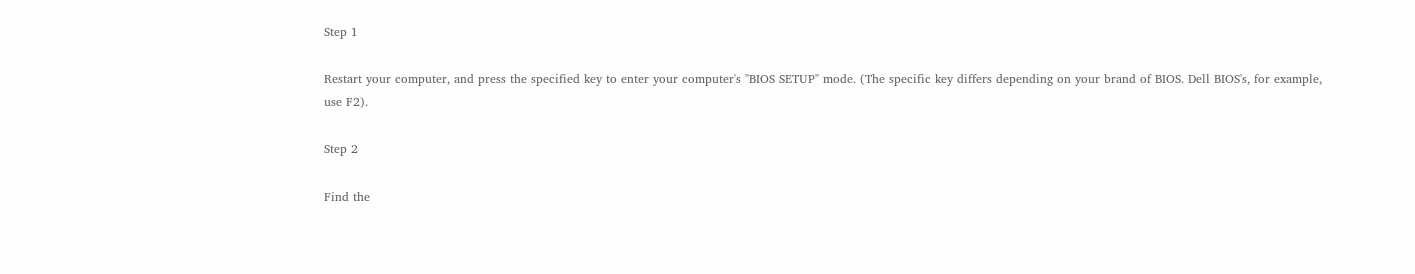Step 1

Restart your computer, and press the specified key to enter your computer's "BIOS SETUP" mode. (The specific key differs depending on your brand of BIOS. Dell BIOS's, for example, use F2).

Step 2

Find the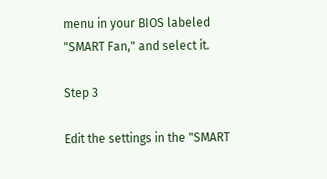menu in your BIOS labeled "SMART Fan," and select it.

Step 3

Edit the settings in the "SMART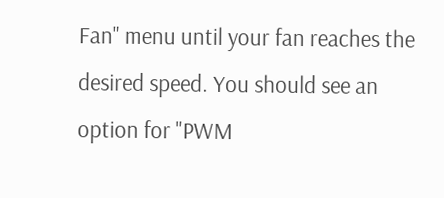Fan" menu until your fan reaches the desired speed. You should see an option for "PWM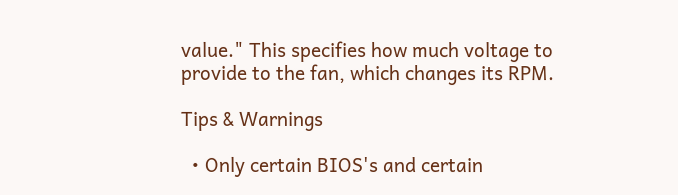value." This specifies how much voltage to provide to the fan, which changes its RPM.

Tips & Warnings

  • Only certain BIOS's and certain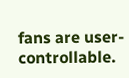fans are user-controllable.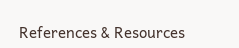References & Resources